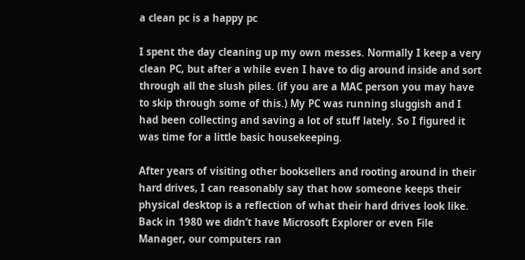a clean pc is a happy pc

I spent the day cleaning up my own messes. Normally I keep a very clean PC, but after a while even I have to dig around inside and sort through all the slush piles. (if you are a MAC person you may have to skip through some of this.) My PC was running sluggish and I had been collecting and saving a lot of stuff lately. So I figured it was time for a little basic housekeeping.

After years of visiting other booksellers and rooting around in their hard drives, I can reasonably say that how someone keeps their physical desktop is a reflection of what their hard drives look like. Back in 1980 we didn’t have Microsoft Explorer or even File Manager, our computers ran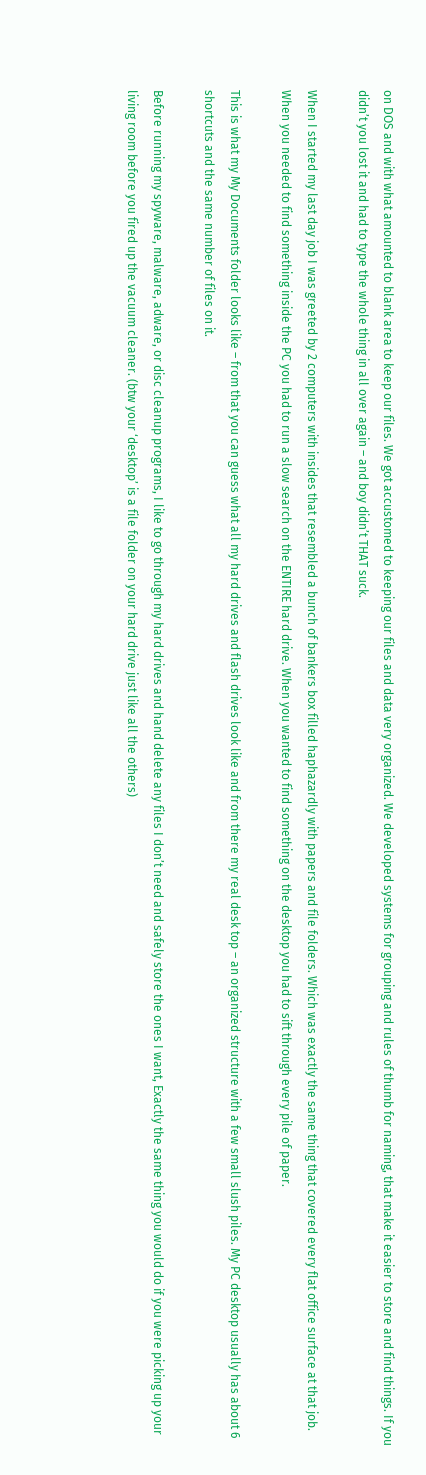on DOS and with what amounted to blank area to keep our files. We got accustomed to keeping our files and data very organized. We developed systems for grouping and rules of thumb for naming, that make it easier to store and find things. If you didn’t you lost it and had to type the whole thing in all over again – and boy didn’t THAT suck.

When I started my last day job I was greeted by 2 computers with insides that resembled a bunch of bankers box filled haphazardly with papers and file folders. Which was exactly the same thing that covered every flat office surface at that job. When you needed to find something inside the PC you had to run a slow search on the ENTIRE hard drive. When you wanted to find something on the desktop you had to sift through every pile of paper.

This is what my My Documents folder looks like – from that you can guess what all my hard drives and flash drives look like and from there my real desk top – an organized structure with a few small slush piles. My PC desktop usually has about 6 shortcuts and the same number of files on it.

Before running my spyware, malware, adware, or disc cleanup programs, I like to go through my hard drives and hand delete any files I don’t need and safely store the ones I want, Exactly the same thing you would do if you were picking up your living room before you fired up the vacuum cleaner. (btw your ‘desktop’ is a file folder on your hard drive just like all the others)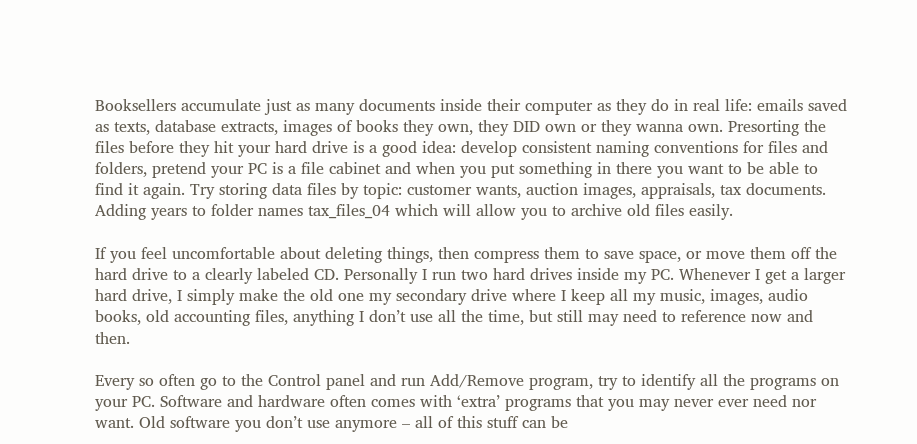Booksellers accumulate just as many documents inside their computer as they do in real life: emails saved as texts, database extracts, images of books they own, they DID own or they wanna own. Presorting the files before they hit your hard drive is a good idea: develop consistent naming conventions for files and folders, pretend your PC is a file cabinet and when you put something in there you want to be able to find it again. Try storing data files by topic: customer wants, auction images, appraisals, tax documents. Adding years to folder names tax_files_04 which will allow you to archive old files easily.

If you feel uncomfortable about deleting things, then compress them to save space, or move them off the hard drive to a clearly labeled CD. Personally I run two hard drives inside my PC. Whenever I get a larger hard drive, I simply make the old one my secondary drive where I keep all my music, images, audio books, old accounting files, anything I don’t use all the time, but still may need to reference now and then.

Every so often go to the Control panel and run Add/Remove program, try to identify all the programs on your PC. Software and hardware often comes with ‘extra’ programs that you may never ever need nor want. Old software you don’t use anymore – all of this stuff can be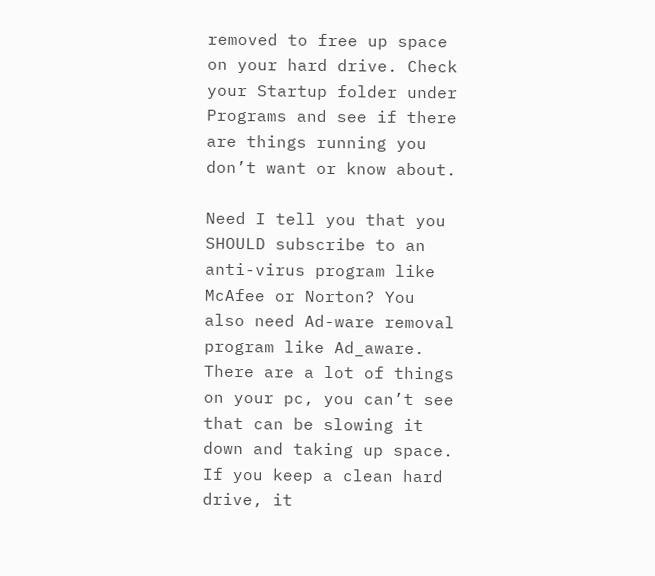removed to free up space on your hard drive. Check your Startup folder under Programs and see if there are things running you don’t want or know about.

Need I tell you that you SHOULD subscribe to an anti-virus program like McAfee or Norton? You also need Ad-ware removal program like Ad_aware. There are a lot of things on your pc, you can’t see that can be slowing it down and taking up space. If you keep a clean hard drive, it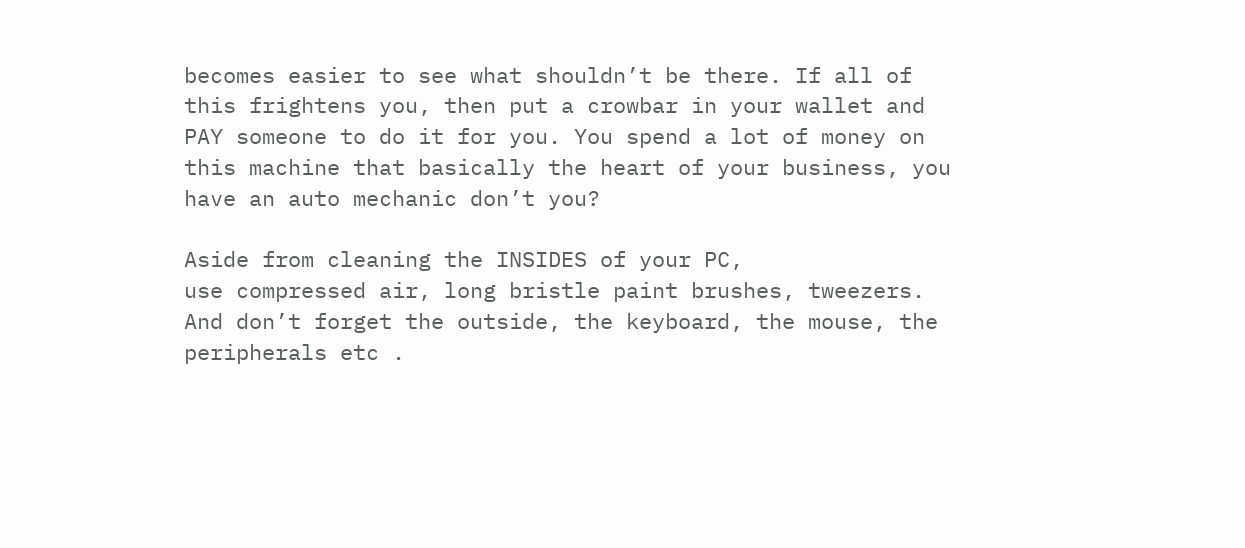becomes easier to see what shouldn’t be there. If all of this frightens you, then put a crowbar in your wallet and PAY someone to do it for you. You spend a lot of money on this machine that basically the heart of your business, you have an auto mechanic don’t you?

Aside from cleaning the INSIDES of your PC,
use compressed air, long bristle paint brushes, tweezers. And don’t forget the outside, the keyboard, the mouse, the peripherals etc .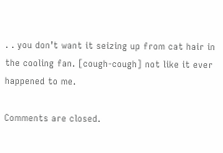. . you don’t want it seizing up from cat hair in the cooling fan. [cough-cough] not like it ever happened to me.

Comments are closed.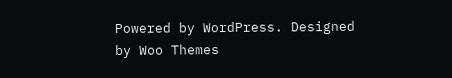Powered by WordPress. Designed by Woo Themes